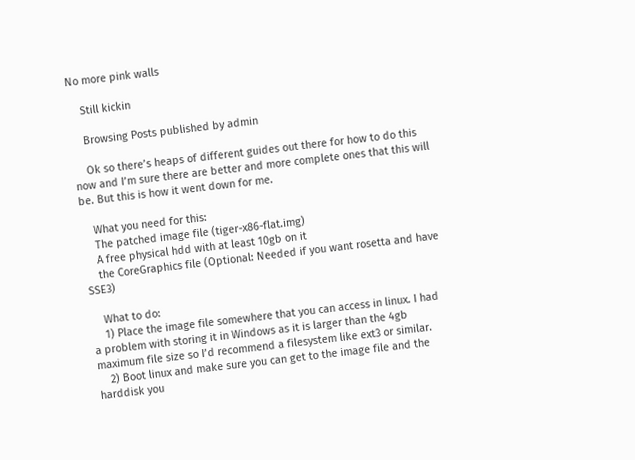No more pink walls

    Still kickin

    Browsing Posts published by admin

    Ok so there’s heaps of different guides out there for how to do this now and I’m sure there are better and more complete ones that this will be. But this is how it went down for me.

    What you need for this:
    The patched image file (tiger-x86-flat.img)
    A free physical hdd with at least 10gb on it
    the CoreGraphics file (Optional: Needed if you want rosetta and have SSE3)

    What to do:
    1) Place the image file somewhere that you can access in linux. I had a problem with storing it in Windows as it is larger than the 4gb maximum file size so I’d recommend a filesystem like ext3 or similar.
    2) Boot linux and make sure you can get to the image file and the harddisk you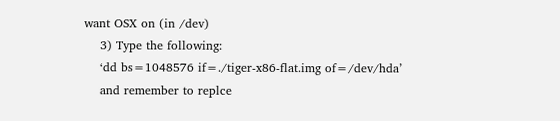want OSX on (in /dev)
    3) Type the following:
    ‘dd bs=1048576 if=./tiger-x86-flat.img of=/dev/hda’
    and remember to replce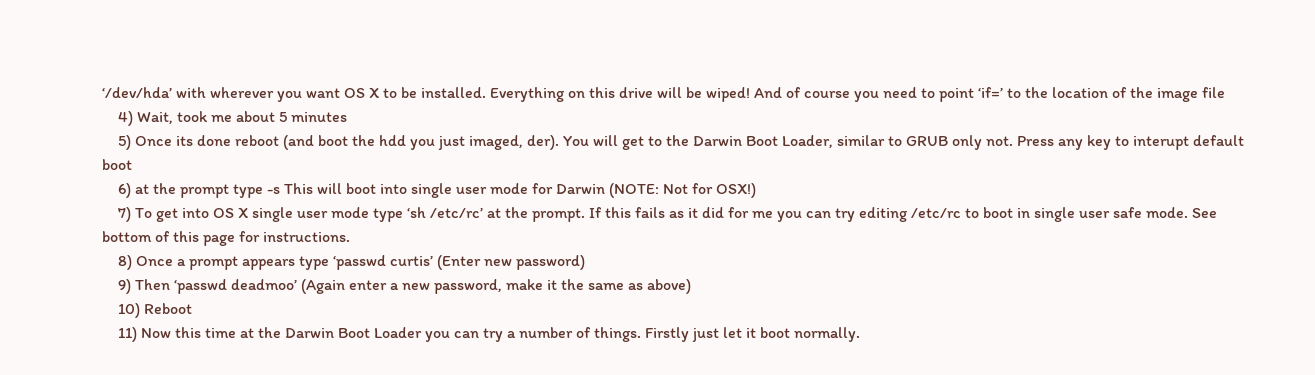‘/dev/hda’ with wherever you want OS X to be installed. Everything on this drive will be wiped! And of course you need to point ‘if=’ to the location of the image file
    4) Wait, took me about 5 minutes
    5) Once its done reboot (and boot the hdd you just imaged, der). You will get to the Darwin Boot Loader, similar to GRUB only not. Press any key to interupt default boot
    6) at the prompt type -s This will boot into single user mode for Darwin (NOTE: Not for OSX!)
    7) To get into OS X single user mode type ‘sh /etc/rc’ at the prompt. If this fails as it did for me you can try editing /etc/rc to boot in single user safe mode. See bottom of this page for instructions.
    8) Once a prompt appears type ‘passwd curtis’ (Enter new password)
    9) Then ‘passwd deadmoo’ (Again enter a new password, make it the same as above)
    10) Reboot
    11) Now this time at the Darwin Boot Loader you can try a number of things. Firstly just let it boot normally.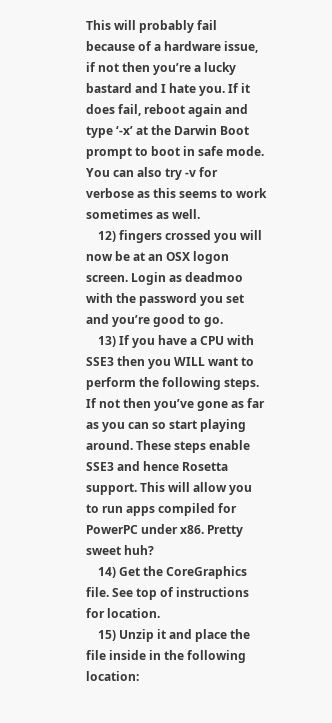This will probably fail because of a hardware issue, if not then you’re a lucky bastard and I hate you. If it does fail, reboot again and type ‘-x’ at the Darwin Boot prompt to boot in safe mode. You can also try -v for verbose as this seems to work sometimes as well.
    12) fingers crossed you will now be at an OSX logon screen. Login as deadmoo with the password you set and you’re good to go.
    13) If you have a CPU with SSE3 then you WILL want to perform the following steps. If not then you’ve gone as far as you can so start playing around. These steps enable SSE3 and hence Rosetta support. This will allow you to run apps compiled for PowerPC under x86. Pretty sweet huh?
    14) Get the CoreGraphics file. See top of instructions for location.
    15) Unzip it and place the file inside in the following location: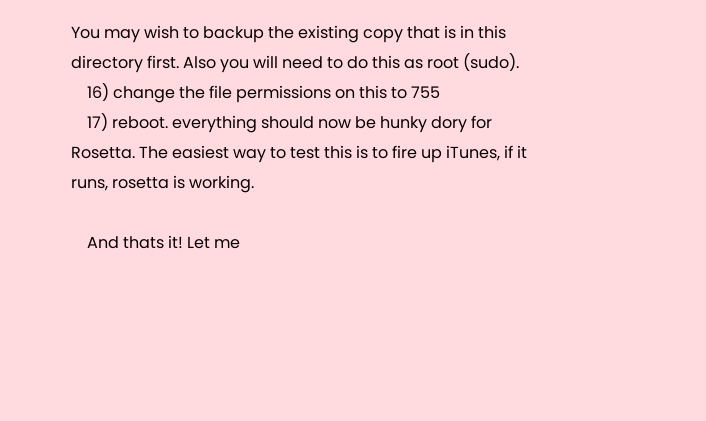You may wish to backup the existing copy that is in this directory first. Also you will need to do this as root (sudo).
    16) change the file permissions on this to 755
    17) reboot. everything should now be hunky dory for Rosetta. The easiest way to test this is to fire up iTunes, if it runs, rosetta is working.

    And thats it! Let me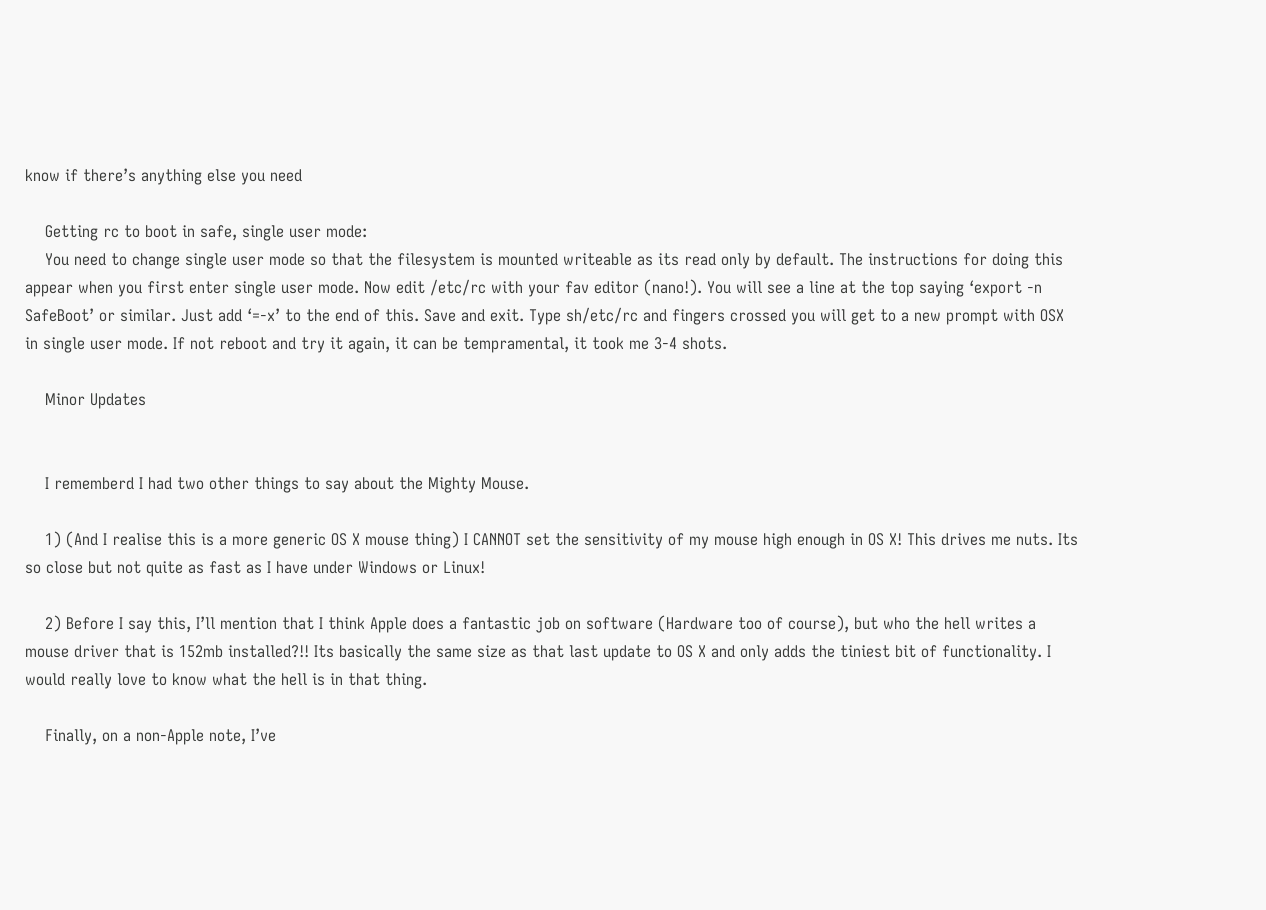know if there’s anything else you need

    Getting rc to boot in safe, single user mode:
    You need to change single user mode so that the filesystem is mounted writeable as its read only by default. The instructions for doing this appear when you first enter single user mode. Now edit /etc/rc with your fav editor (nano!). You will see a line at the top saying ‘export -n SafeBoot’ or similar. Just add ‘=-x’ to the end of this. Save and exit. Type sh/etc/rc and fingers crossed you will get to a new prompt with OSX in single user mode. If not reboot and try it again, it can be tempramental, it took me 3-4 shots.

    Minor Updates


    I rememberd I had two other things to say about the Mighty Mouse.

    1) (And I realise this is a more generic OS X mouse thing) I CANNOT set the sensitivity of my mouse high enough in OS X! This drives me nuts. Its so close but not quite as fast as I have under Windows or Linux!

    2) Before I say this, I’ll mention that I think Apple does a fantastic job on software (Hardware too of course), but who the hell writes a mouse driver that is 152mb installed?!! Its basically the same size as that last update to OS X and only adds the tiniest bit of functionality. I would really love to know what the hell is in that thing.

    Finally, on a non-Apple note, I’ve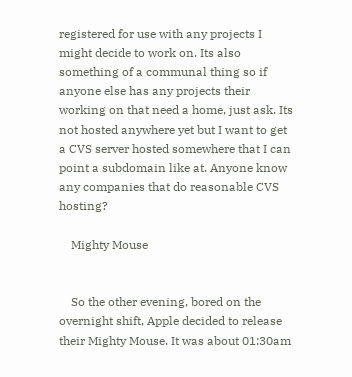registered for use with any projects I might decide to work on. Its also something of a communal thing so if anyone else has any projects their working on that need a home, just ask. Its not hosted anywhere yet but I want to get a CVS server hosted somewhere that I can point a subdomain like at. Anyone know any companies that do reasonable CVS hosting?

    Mighty Mouse


    So the other evening, bored on the overnight shift, Apple decided to release their Mighty Mouse. It was about 01:30am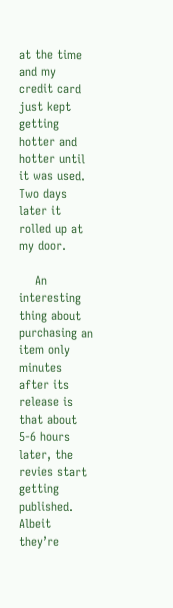at the time and my credit card just kept getting hotter and hotter until it was used. Two days later it rolled up at my door.

    An interesting thing about purchasing an item only minutes after its release is that about 5-6 hours later, the revies start getting published. Albeit they’re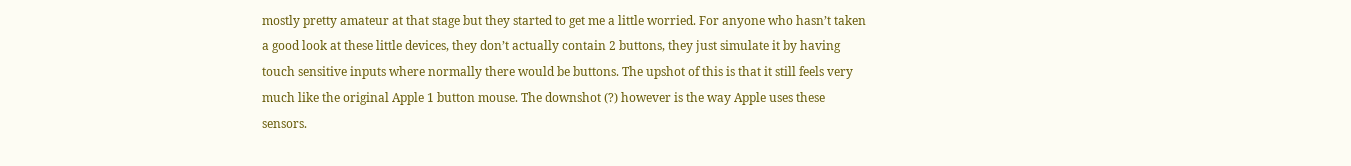mostly pretty amateur at that stage but they started to get me a little worried. For anyone who hasn’t taken a good look at these little devices, they don’t actually contain 2 buttons, they just simulate it by having touch sensitive inputs where normally there would be buttons. The upshot of this is that it still feels very much like the original Apple 1 button mouse. The downshot (?) however is the way Apple uses these sensors.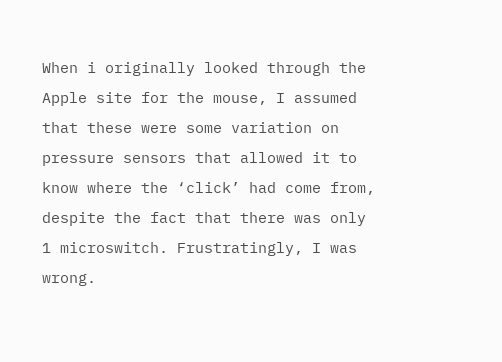When i originally looked through the Apple site for the mouse, I assumed that these were some variation on pressure sensors that allowed it to know where the ‘click’ had come from, despite the fact that there was only 1 microswitch. Frustratingly, I was wrong.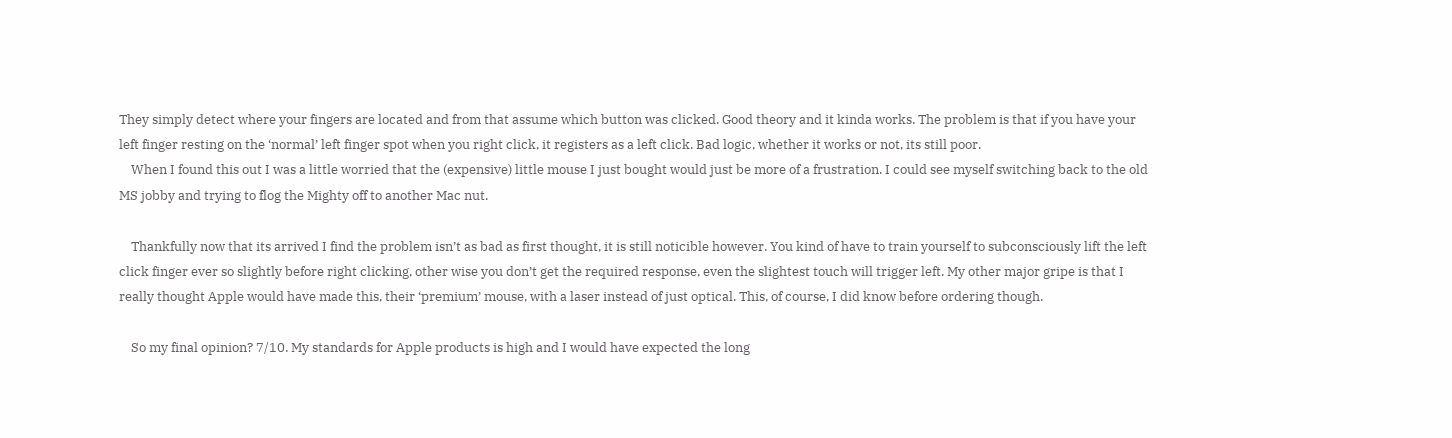They simply detect where your fingers are located and from that assume which button was clicked. Good theory and it kinda works. The problem is that if you have your left finger resting on the ‘normal’ left finger spot when you right click, it registers as a left click. Bad logic, whether it works or not, its still poor.
    When I found this out I was a little worried that the (expensive) little mouse I just bought would just be more of a frustration. I could see myself switching back to the old MS jobby and trying to flog the Mighty off to another Mac nut.

    Thankfully now that its arrived I find the problem isn’t as bad as first thought, it is still noticible however. You kind of have to train yourself to subconsciously lift the left click finger ever so slightly before right clicking, other wise you don’t get the required response, even the slightest touch will trigger left. My other major gripe is that I really thought Apple would have made this, their ‘premium’ mouse, with a laser instead of just optical. This, of course, I did know before ordering though.

    So my final opinion? 7/10. My standards for Apple products is high and I would have expected the long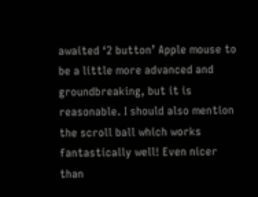awaited ‘2 button’ Apple mouse to be a little more advanced and groundbreaking, but it is reasonable. I should also mention the scroll ball which works fantastically well! Even nicer than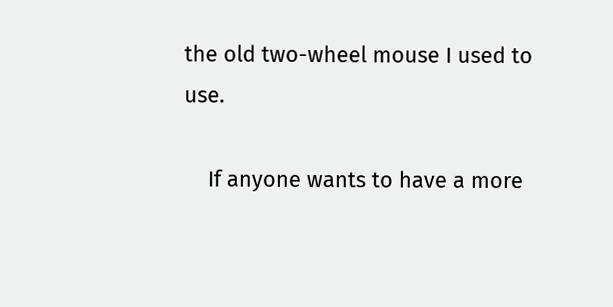the old two-wheel mouse I used to use.

    If anyone wants to have a more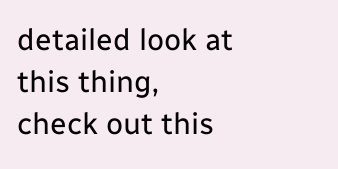detailed look at this thing, check out this